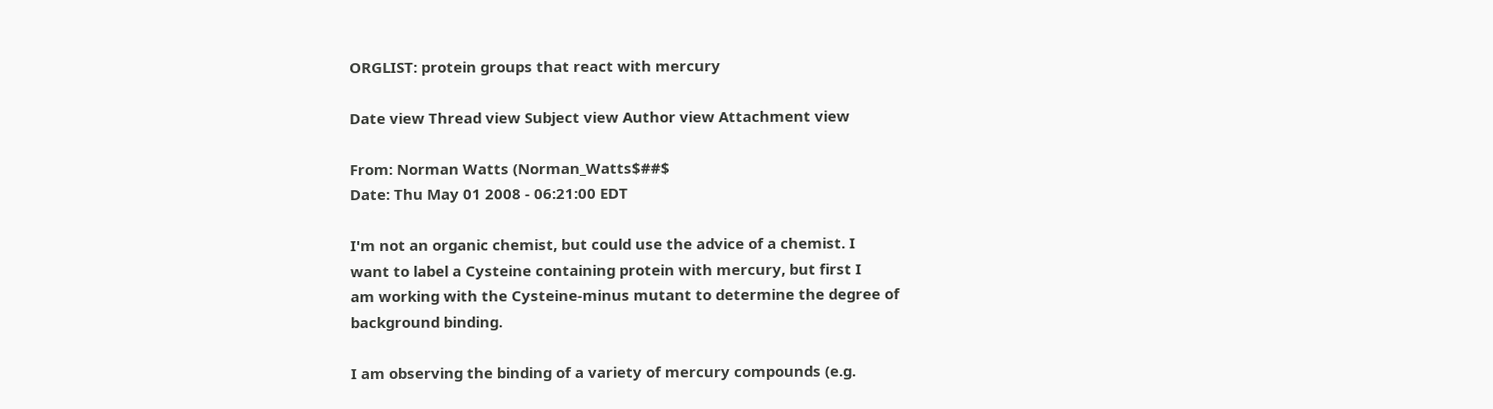ORGLIST: protein groups that react with mercury

Date view Thread view Subject view Author view Attachment view

From: Norman Watts (Norman_Watts$##$
Date: Thu May 01 2008 - 06:21:00 EDT

I'm not an organic chemist, but could use the advice of a chemist. I
want to label a Cysteine containing protein with mercury, but first I
am working with the Cysteine-minus mutant to determine the degree of
background binding.

I am observing the binding of a variety of mercury compounds (e.g.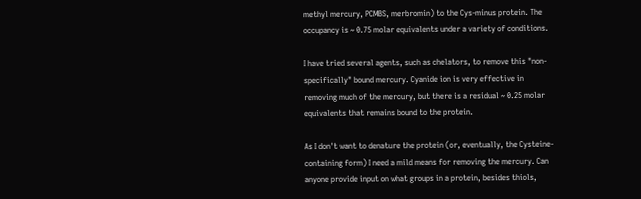methyl mercury, PCMBS, merbromin) to the Cys-minus protein. The
occupancy is ~ 0.75 molar equivalents under a variety of conditions.

I have tried several agents, such as chelators, to remove this "non-
specifically" bound mercury. Cyanide ion is very effective in
removing much of the mercury, but there is a residual ~ 0.25 molar
equivalents that remains bound to the protein.

As I don't want to denature the protein (or, eventually, the Cysteine-
containing form) I need a mild means for removing the mercury. Can
anyone provide input on what groups in a protein, besides thiols,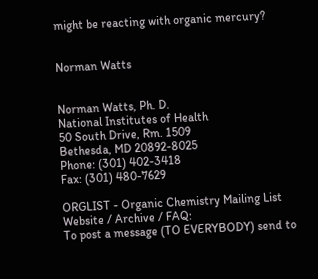might be reacting with organic mercury?


Norman Watts


Norman Watts, Ph. D.
National Institutes of Health
50 South Drive, Rm. 1509
Bethesda, MD 20892-8025
Phone: (301) 402-3418
Fax: (301) 480-7629

ORGLIST - Organic Chemistry Mailing List
Website / Archive / FAQ:
To post a message (TO EVERYBODY) send to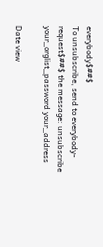everybody$##$
To unsubscribe, send to everybody-request$##$ the message: unsubscribe your_orglist_password your_address

Date view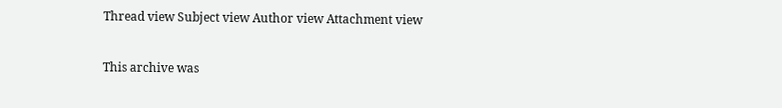Thread view Subject view Author view Attachment view

This archive was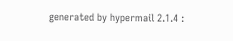generated by hypermail 2.1.4 :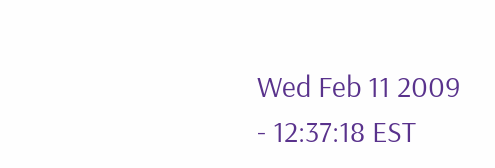Wed Feb 11 2009 - 12:37:18 EST